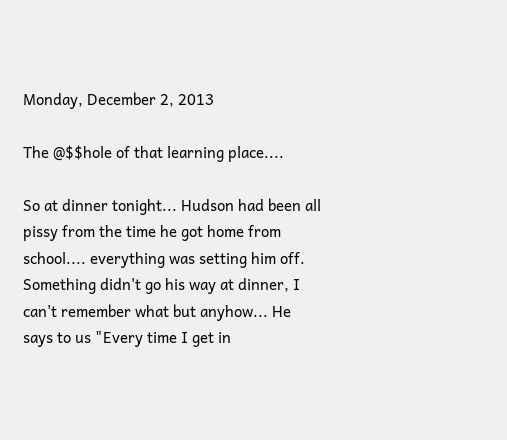Monday, December 2, 2013

The @$$hole of that learning place....

So at dinner tonight... Hudson had been all pissy from the time he got home from school.... everything was setting him off. Something didn't go his way at dinner, I can't remember what but anyhow... He says to us "Every time I get in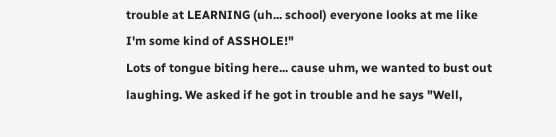trouble at LEARNING (uh... school) everyone looks at me like I'm some kind of ASSHOLE!"
Lots of tongue biting here... cause uhm, we wanted to bust out laughing. We asked if he got in trouble and he says "Well,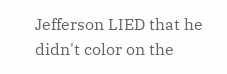Jefferson LIED that he didn't color on the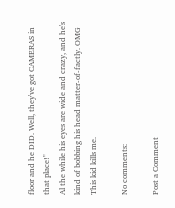floor and he DID. Well, they've got CAMERAS in that place!"
Al the while his eyes are wide and crazy, and he's kind of bobbing his head matter-of-factly. OMG This kid kills me.

No comments:

Post a Comment